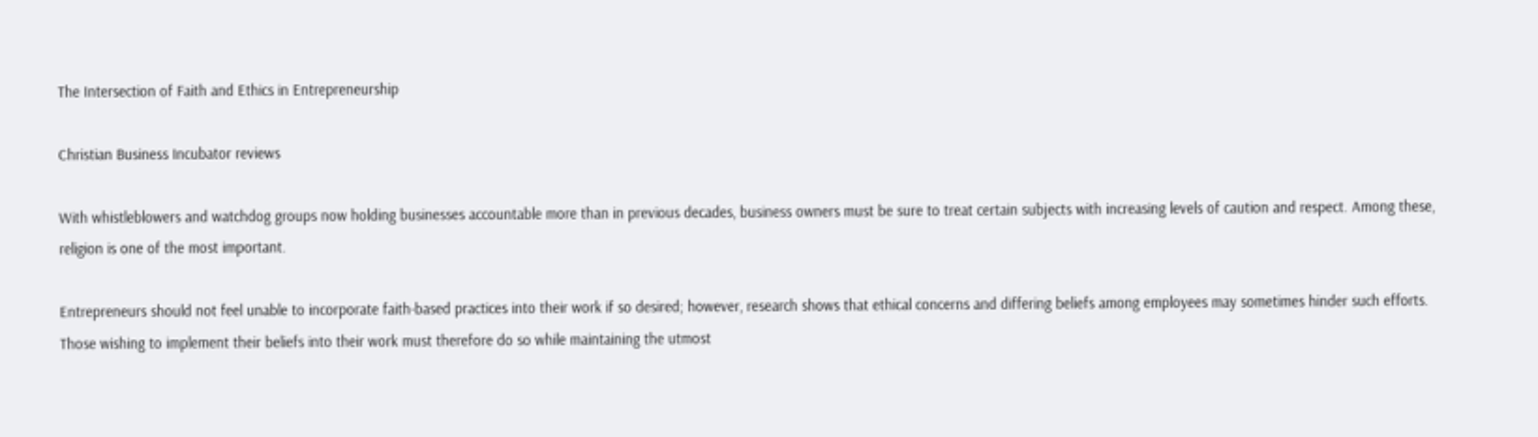The Intersection of Faith and Ethics in Entrepreneurship

Christian Business Incubator reviews

With whistleblowers and watchdog groups now holding businesses accountable more than in previous decades, business owners must be sure to treat certain subjects with increasing levels of caution and respect. Among these, religion is one of the most important.

Entrepreneurs should not feel unable to incorporate faith-based practices into their work if so desired; however, research shows that ethical concerns and differing beliefs among employees may sometimes hinder such efforts. Those wishing to implement their beliefs into their work must therefore do so while maintaining the utmost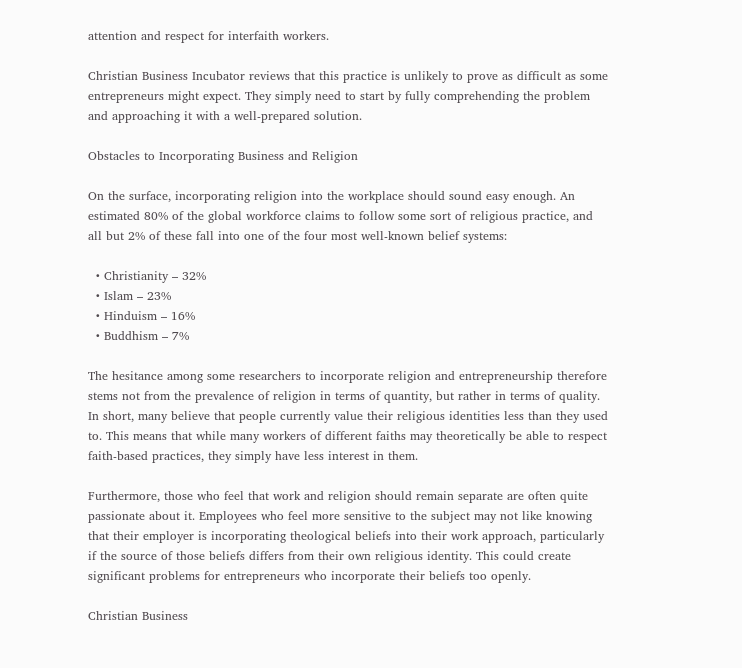attention and respect for interfaith workers.

Christian Business Incubator reviews that this practice is unlikely to prove as difficult as some entrepreneurs might expect. They simply need to start by fully comprehending the problem and approaching it with a well-prepared solution.

Obstacles to Incorporating Business and Religion

On the surface, incorporating religion into the workplace should sound easy enough. An estimated 80% of the global workforce claims to follow some sort of religious practice, and all but 2% of these fall into one of the four most well-known belief systems:

  • Christianity – 32%
  • Islam – 23%
  • Hinduism – 16%
  • Buddhism – 7%

The hesitance among some researchers to incorporate religion and entrepreneurship therefore stems not from the prevalence of religion in terms of quantity, but rather in terms of quality. In short, many believe that people currently value their religious identities less than they used to. This means that while many workers of different faiths may theoretically be able to respect faith-based practices, they simply have less interest in them.

Furthermore, those who feel that work and religion should remain separate are often quite passionate about it. Employees who feel more sensitive to the subject may not like knowing that their employer is incorporating theological beliefs into their work approach, particularly if the source of those beliefs differs from their own religious identity. This could create significant problems for entrepreneurs who incorporate their beliefs too openly.

Christian Business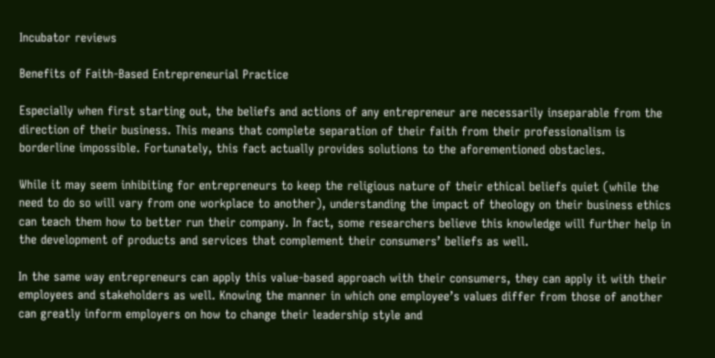Incubator reviews

Benefits of Faith-Based Entrepreneurial Practice

Especially when first starting out, the beliefs and actions of any entrepreneur are necessarily inseparable from the direction of their business. This means that complete separation of their faith from their professionalism is borderline impossible. Fortunately, this fact actually provides solutions to the aforementioned obstacles.

While it may seem inhibiting for entrepreneurs to keep the religious nature of their ethical beliefs quiet (while the need to do so will vary from one workplace to another), understanding the impact of theology on their business ethics can teach them how to better run their company. In fact, some researchers believe this knowledge will further help in the development of products and services that complement their consumers’ beliefs as well.

In the same way entrepreneurs can apply this value-based approach with their consumers, they can apply it with their employees and stakeholders as well. Knowing the manner in which one employee’s values differ from those of another can greatly inform employers on how to change their leadership style and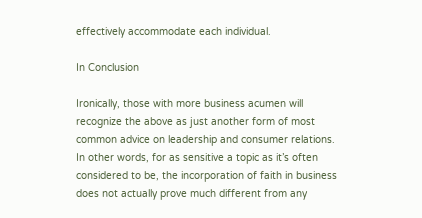effectively accommodate each individual.

In Conclusion

Ironically, those with more business acumen will recognize the above as just another form of most common advice on leadership and consumer relations. In other words, for as sensitive a topic as it’s often considered to be, the incorporation of faith in business does not actually prove much different from any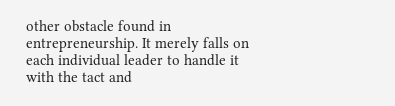other obstacle found in entrepreneurship. It merely falls on each individual leader to handle it with the tact and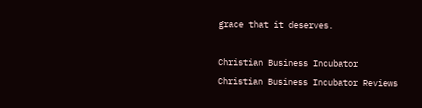grace that it deserves.

Christian Business Incubator
Christian Business Incubator Reviews